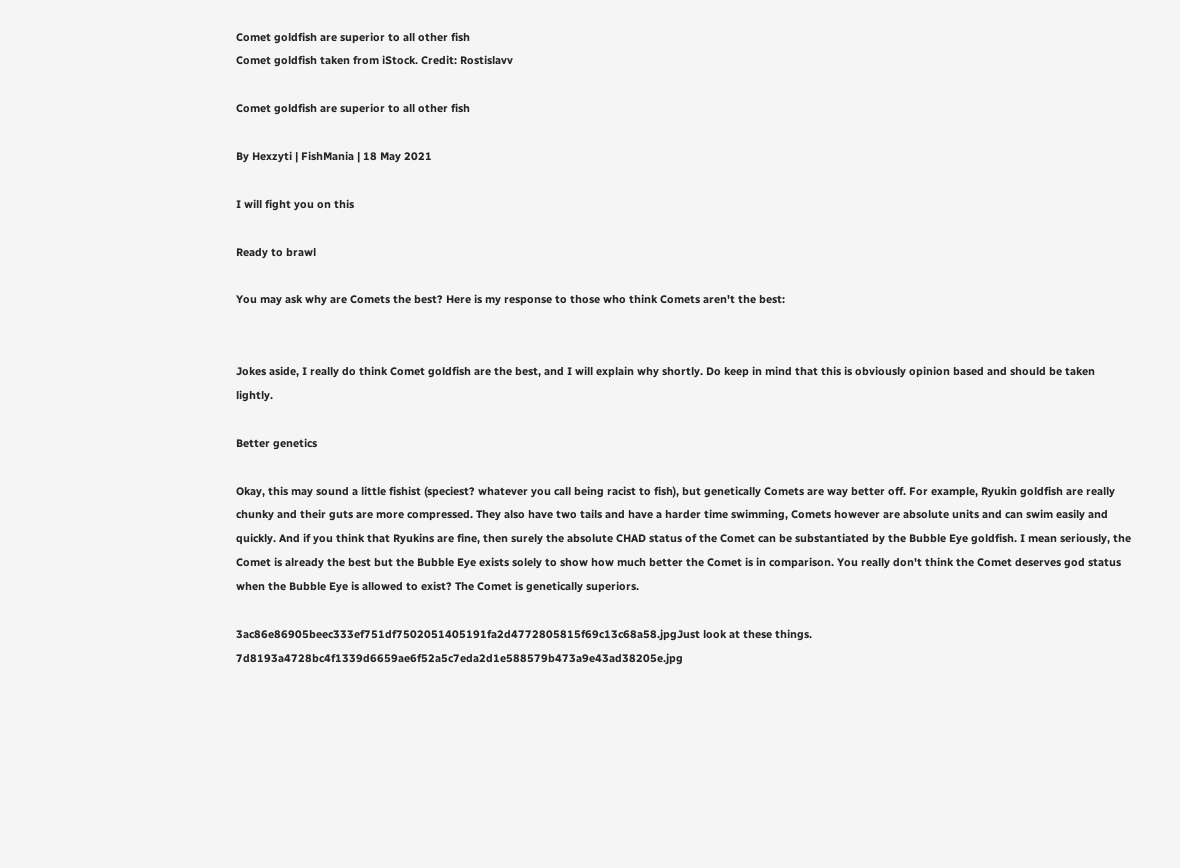Comet goldfish are superior to all other fish
Comet goldfish taken from iStock. Credit: Rostislavv

Comet goldfish are superior to all other fish

By Hexzyti | FishMania | 18 May 2021

I will fight you on this

Ready to brawl

You may ask why are Comets the best? Here is my response to those who think Comets aren't the best:


Jokes aside, I really do think Comet goldfish are the best, and I will explain why shortly. Do keep in mind that this is obviously opinion based and should be taken lightly.

Better genetics

Okay, this may sound a little fishist (speciest? whatever you call being racist to fish), but genetically Comets are way better off. For example, Ryukin goldfish are really chunky and their guts are more compressed. They also have two tails and have a harder time swimming, Comets however are absolute units and can swim easily and quickly. And if you think that Ryukins are fine, then surely the absolute CHAD status of the Comet can be substantiated by the Bubble Eye goldfish. I mean seriously, the Comet is already the best but the Bubble Eye exists solely to show how much better the Comet is in comparison. You really don't think the Comet deserves god status when the Bubble Eye is allowed to exist? The Comet is genetically superiors.

3ac86e86905beec333ef751df7502051405191fa2d4772805815f69c13c68a58.jpgJust look at these things. 7d8193a4728bc4f1339d6659ae6f52a5c7eda2d1e588579b473a9e43ad38205e.jpg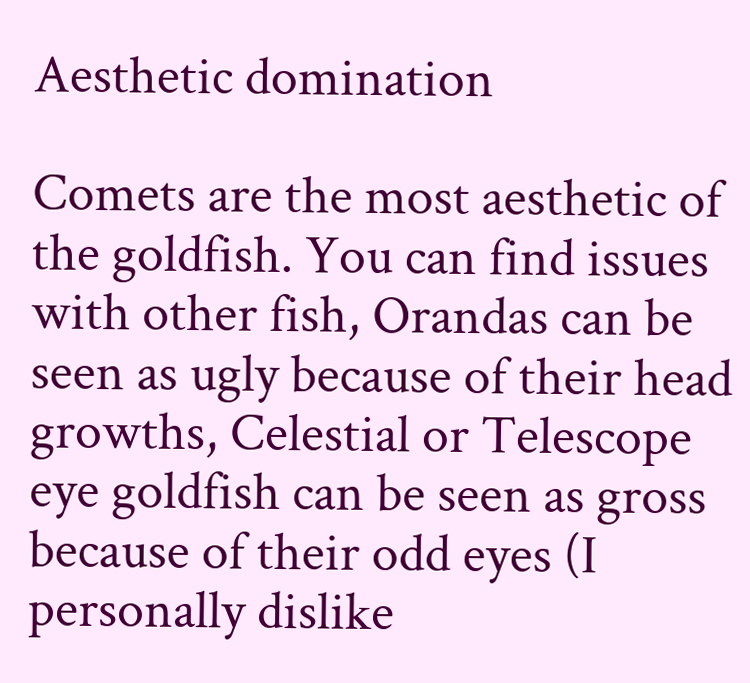Aesthetic domination

Comets are the most aesthetic of the goldfish. You can find issues with other fish, Orandas can be seen as ugly because of their head growths, Celestial or Telescope eye goldfish can be seen as gross because of their odd eyes (I personally dislike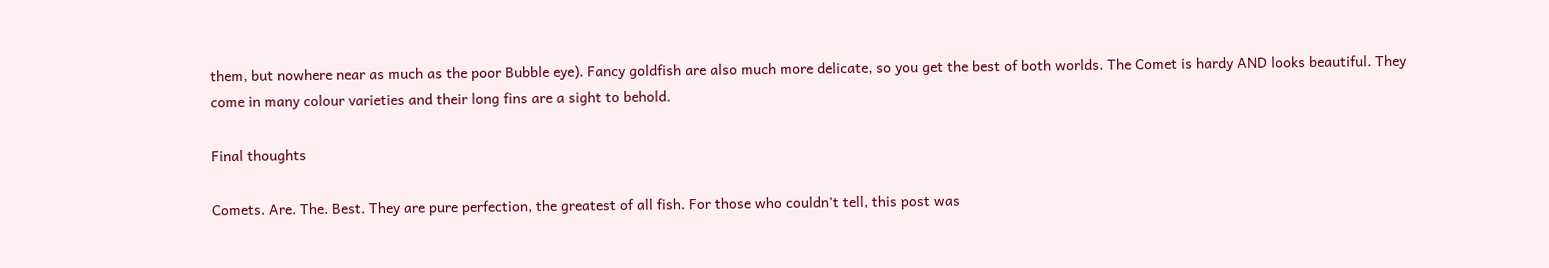them, but nowhere near as much as the poor Bubble eye). Fancy goldfish are also much more delicate, so you get the best of both worlds. The Comet is hardy AND looks beautiful. They come in many colour varieties and their long fins are a sight to behold.

Final thoughts

Comets. Are. The. Best. They are pure perfection, the greatest of all fish. For those who couldn't tell, this post was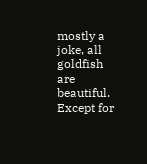mostly a joke, all goldfish are beautiful. Except for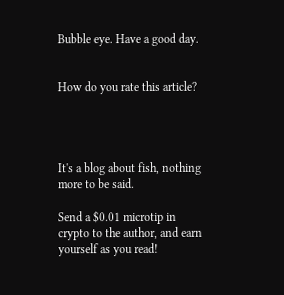Bubble eye. Have a good day.


How do you rate this article?




It's a blog about fish, nothing more to be said.

Send a $0.01 microtip in crypto to the author, and earn yourself as you read!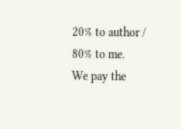20% to author / 80% to me.
We pay the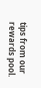tips from our rewards pool.